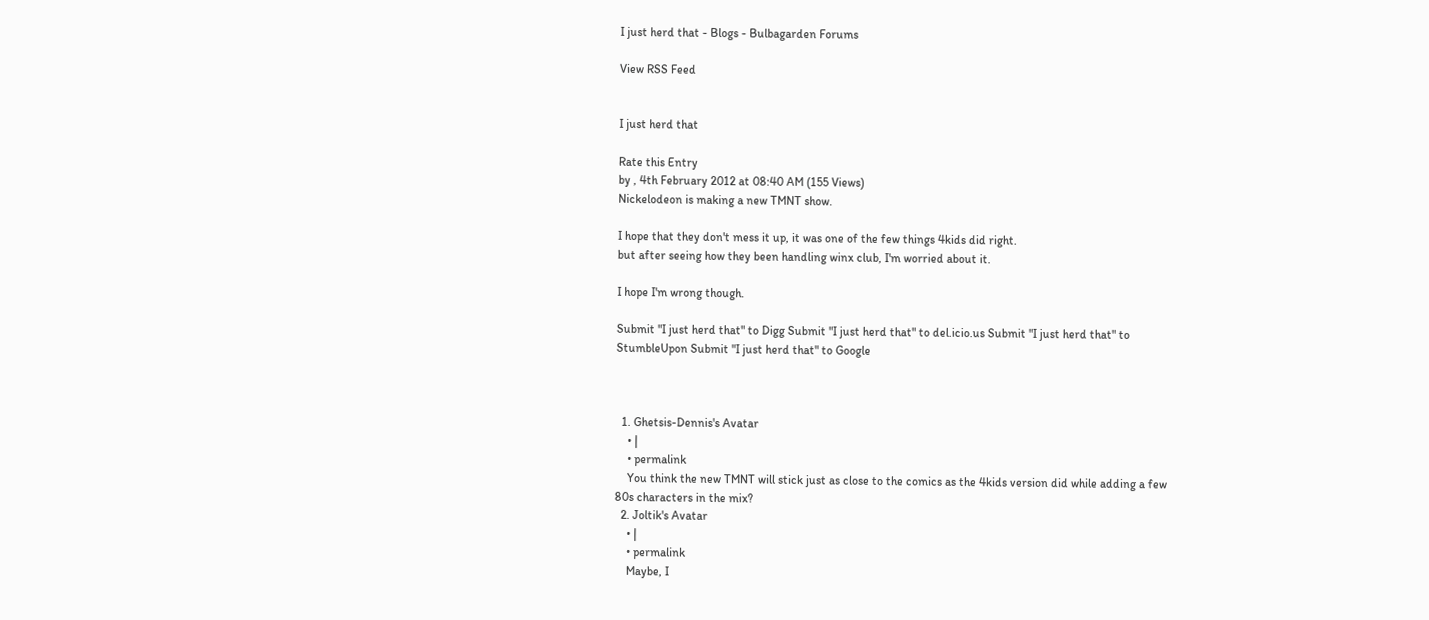I just herd that - Blogs - Bulbagarden Forums

View RSS Feed


I just herd that

Rate this Entry
by , 4th February 2012 at 08:40 AM (155 Views)
Nickelodeon is making a new TMNT show.

I hope that they don't mess it up, it was one of the few things 4kids did right.
but after seeing how they been handling winx club, I'm worried about it.

I hope I'm wrong though.

Submit "I just herd that" to Digg Submit "I just herd that" to del.icio.us Submit "I just herd that" to StumbleUpon Submit "I just herd that" to Google



  1. Ghetsis-Dennis's Avatar
    • |
    • permalink
    You think the new TMNT will stick just as close to the comics as the 4kids version did while adding a few 80s characters in the mix?
  2. Joltik's Avatar
    • |
    • permalink
    Maybe, I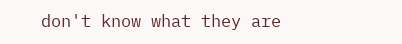don't know what they are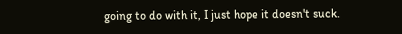going to do with it, I just hope it doesn't suck.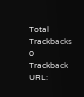Total Trackbacks 0
Trackback URL: